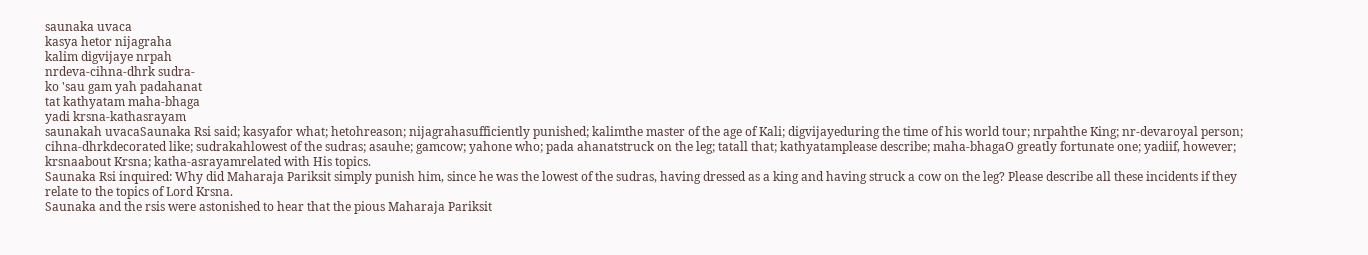saunaka uvaca
kasya hetor nijagraha
kalim digvijaye nrpah
nrdeva-cihna-dhrk sudra-
ko 'sau gam yah padahanat
tat kathyatam maha-bhaga
yadi krsna-kathasrayam
saunakah uvacaSaunaka Rsi said; kasyafor what; hetohreason; nijagrahasufficiently punished; kalimthe master of the age of Kali; digvijayeduring the time of his world tour; nrpahthe King; nr-devaroyal person; cihna-dhrkdecorated like; sudrakahlowest of the sudras; asauhe; gamcow; yahone who; pada ahanatstruck on the leg; tatall that; kathyatamplease describe; maha-bhagaO greatly fortunate one; yadiif, however; krsnaabout Krsna; katha-asrayamrelated with His topics.
Saunaka Rsi inquired: Why did Maharaja Pariksit simply punish him, since he was the lowest of the sudras, having dressed as a king and having struck a cow on the leg? Please describe all these incidents if they relate to the topics of Lord Krsna.
Saunaka and the rsis were astonished to hear that the pious Maharaja Pariksit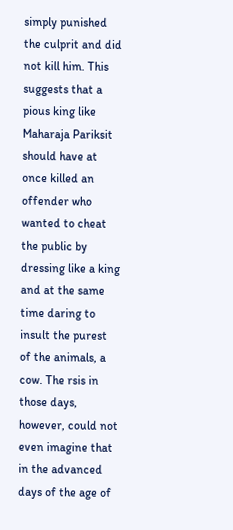simply punished the culprit and did not kill him. This suggests that a pious king like Maharaja Pariksit should have at once killed an offender who wanted to cheat the public by dressing like a king and at the same time daring to insult the purest of the animals, a cow. The rsis in those days, however, could not even imagine that in the advanced days of the age of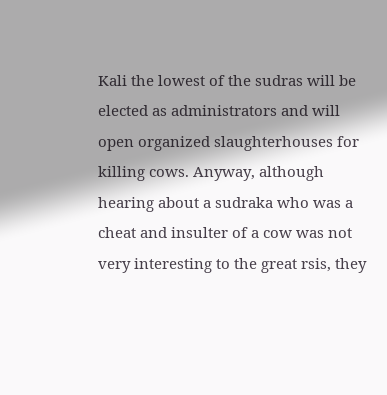Kali the lowest of the sudras will be elected as administrators and will open organized slaughterhouses for killing cows. Anyway, although hearing about a sudraka who was a cheat and insulter of a cow was not very interesting to the great rsis, they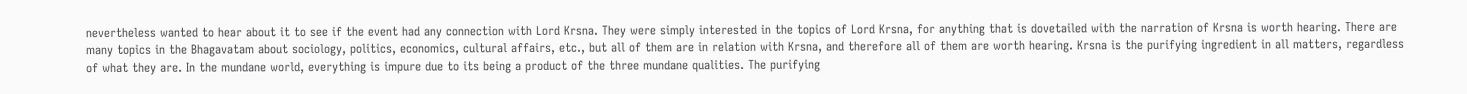nevertheless wanted to hear about it to see if the event had any connection with Lord Krsna. They were simply interested in the topics of Lord Krsna, for anything that is dovetailed with the narration of Krsna is worth hearing. There are many topics in the Bhagavatam about sociology, politics, economics, cultural affairs, etc., but all of them are in relation with Krsna, and therefore all of them are worth hearing. Krsna is the purifying ingredient in all matters, regardless of what they are. In the mundane world, everything is impure due to its being a product of the three mundane qualities. The purifying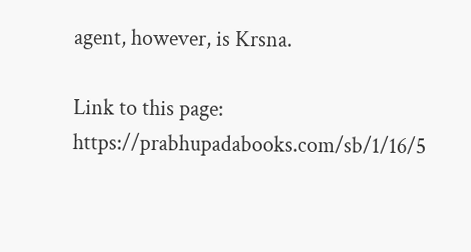agent, however, is Krsna.

Link to this page: https://prabhupadabooks.com/sb/1/16/5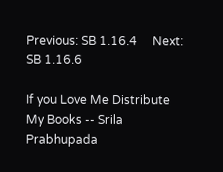Previous: SB 1.16.4     Next: SB 1.16.6

If you Love Me Distribute My Books -- Srila Prabhupada